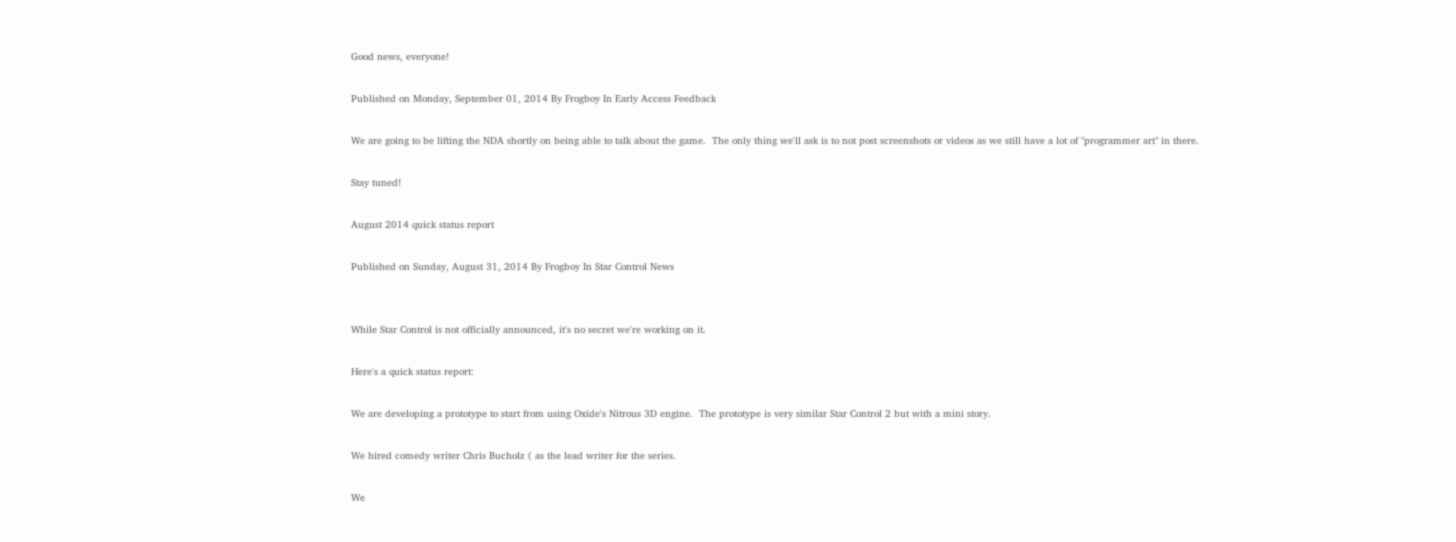Good news, everyone!

Published on Monday, September 01, 2014 By Frogboy In Early Access Feedback

We are going to be lifting the NDA shortly on being able to talk about the game.  The only thing we'll ask is to not post screenshots or videos as we still have a lot of "programmer art" in there.

Stay tuned!

August 2014 quick status report

Published on Sunday, August 31, 2014 By Frogboy In Star Control News


While Star Control is not officially announced, it's no secret we're working on it.

Here's a quick status report:

We are developing a prototype to start from using Oxide's Nitrous 3D engine.  The prototype is very similar Star Control 2 but with a mini story.

We hired comedy writer Chris Bucholz ( as the lead writer for the series.

We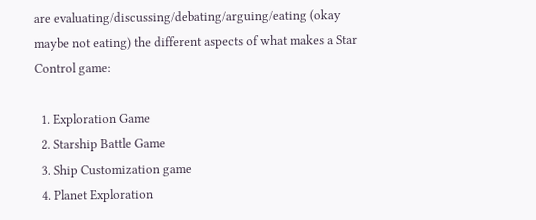are evaluating/discussing/debating/arguing/eating (okay maybe not eating) the different aspects of what makes a Star Control game:

  1. Exploration Game
  2. Starship Battle Game
  3. Ship Customization game
  4. Planet Exploration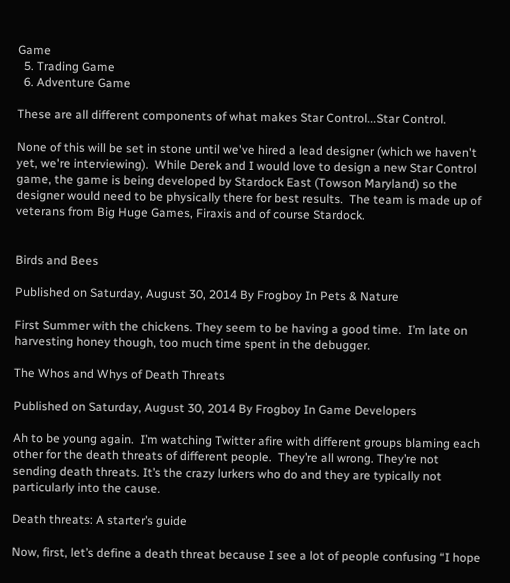Game
  5. Trading Game
  6. Adventure Game

These are all different components of what makes Star Control...Star Control.

None of this will be set in stone until we've hired a lead designer (which we haven't yet, we're interviewing).  While Derek and I would love to design a new Star Control game, the game is being developed by Stardock East (Towson Maryland) so the designer would need to be physically there for best results.  The team is made up of veterans from Big Huge Games, Firaxis and of course Stardock.


Birds and Bees

Published on Saturday, August 30, 2014 By Frogboy In Pets & Nature

First Summer with the chickens. They seem to be having a good time.  I’m late on harvesting honey though, too much time spent in the debugger.

The Whos and Whys of Death Threats

Published on Saturday, August 30, 2014 By Frogboy In Game Developers

Ah to be young again.  I’m watching Twitter afire with different groups blaming each other for the death threats of different people.  They’re all wrong. They’re not sending death threats. It’s the crazy lurkers who do and they are typically not particularly into the cause.

Death threats: A starter’s guide

Now, first, let’s define a death threat because I see a lot of people confusing “I hope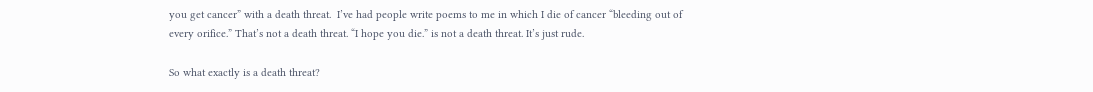you get cancer” with a death threat.  I’ve had people write poems to me in which I die of cancer “bleeding out of every orifice.” That’s not a death threat. “I hope you die.” is not a death threat. It’s just rude.

So what exactly is a death threat?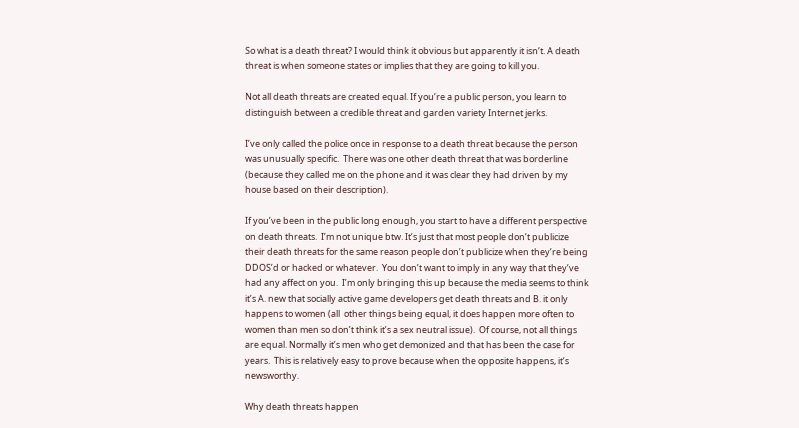So what is a death threat? I would think it obvious but apparently it isn’t. A death threat is when someone states or implies that they are going to kill you.

Not all death threats are created equal. If you’re a public person, you learn to distinguish between a credible threat and garden variety Internet jerks.

I’ve only called the police once in response to a death threat because the person was unusually specific.  There was one other death threat that was borderline (because they called me on the phone and it was clear they had driven by my house based on their description).

If you’ve been in the public long enough, you start to have a different perspective on death threats.  I’m not unique btw. It’s just that most people don’t publicize their death threats for the same reason people don’t publicize when they’re being DDOS’d or hacked or whatever.  You don’t want to imply in any way that they’ve had any affect on you.  I’m only bringing this up because the media seems to think it’s A. new that socially active game developers get death threats and B. it only happens to women (all  other things being equal, it does happen more often to women than men so don’t think it’s a sex neutral issue).  Of course, not all things are equal. Normally it’s men who get demonized and that has been the case for years.  This is relatively easy to prove because when the opposite happens, it’s newsworthy.

Why death threats happen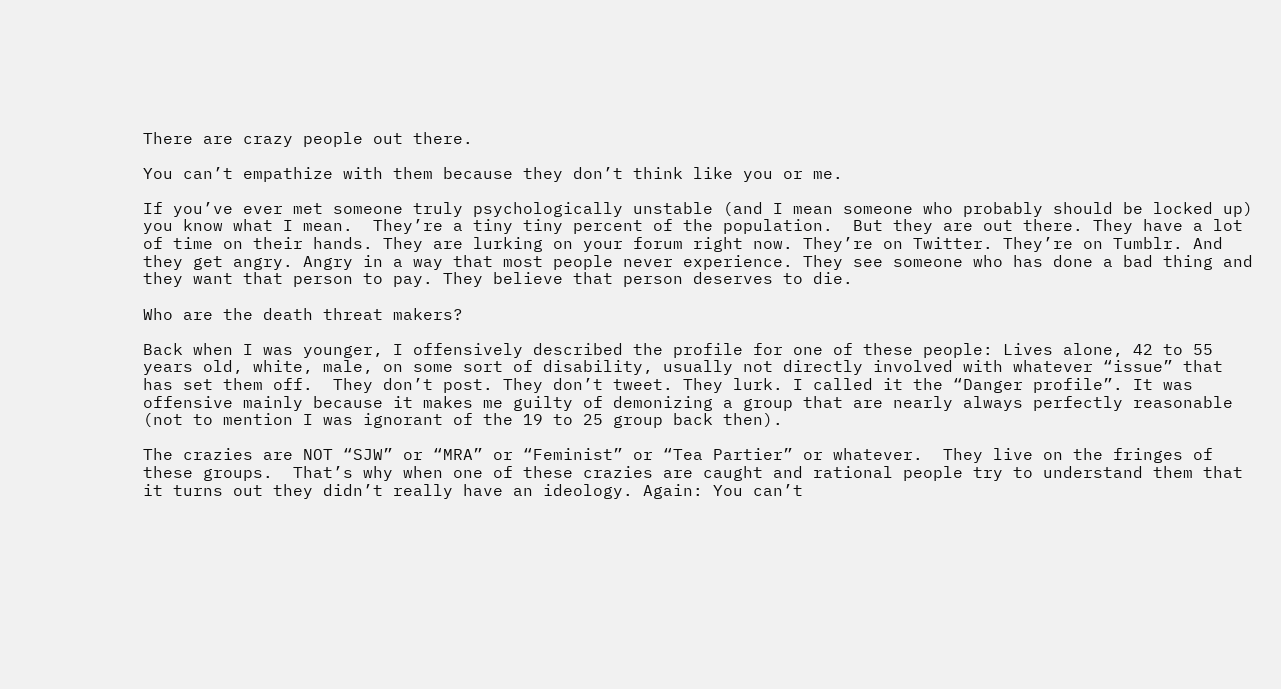There are crazy people out there.

You can’t empathize with them because they don’t think like you or me.

If you’ve ever met someone truly psychologically unstable (and I mean someone who probably should be locked up) you know what I mean.  They’re a tiny tiny percent of the population.  But they are out there. They have a lot of time on their hands. They are lurking on your forum right now. They’re on Twitter. They’re on Tumblr. And they get angry. Angry in a way that most people never experience. They see someone who has done a bad thing and they want that person to pay. They believe that person deserves to die.

Who are the death threat makers?

Back when I was younger, I offensively described the profile for one of these people: Lives alone, 42 to 55 years old, white, male, on some sort of disability, usually not directly involved with whatever “issue” that has set them off.  They don’t post. They don’t tweet. They lurk. I called it the “Danger profile”. It was offensive mainly because it makes me guilty of demonizing a group that are nearly always perfectly reasonable (not to mention I was ignorant of the 19 to 25 group back then).

The crazies are NOT “SJW” or “MRA” or “Feminist” or “Tea Partier” or whatever.  They live on the fringes of these groups.  That’s why when one of these crazies are caught and rational people try to understand them that it turns out they didn’t really have an ideology. Again: You can’t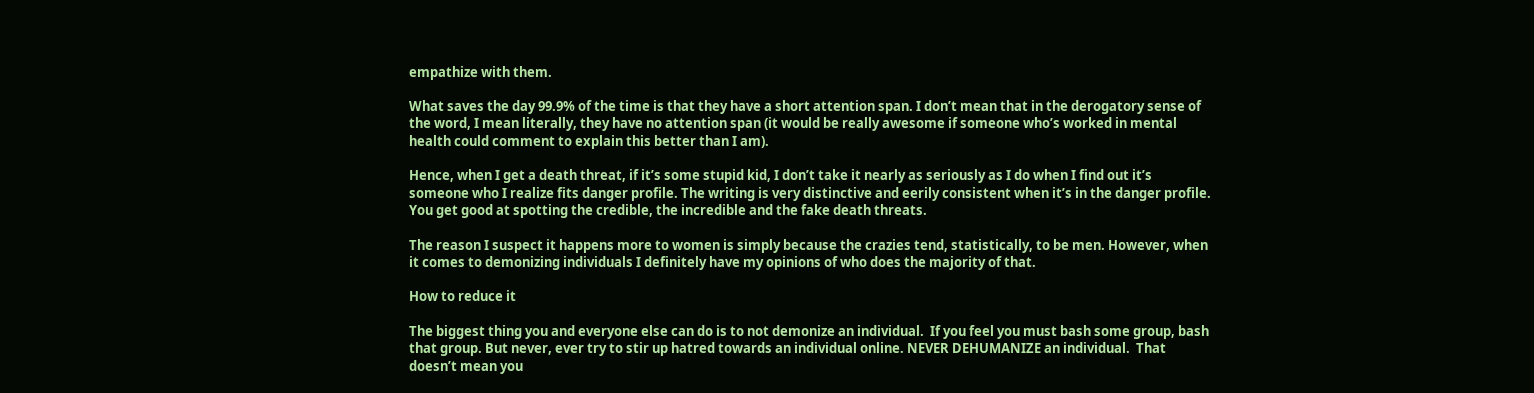empathize with them.

What saves the day 99.9% of the time is that they have a short attention span. I don’t mean that in the derogatory sense of the word, I mean literally, they have no attention span (it would be really awesome if someone who’s worked in mental health could comment to explain this better than I am).

Hence, when I get a death threat, if it’s some stupid kid, I don’t take it nearly as seriously as I do when I find out it’s someone who I realize fits danger profile. The writing is very distinctive and eerily consistent when it’s in the danger profile. You get good at spotting the credible, the incredible and the fake death threats.

The reason I suspect it happens more to women is simply because the crazies tend, statistically, to be men. However, when it comes to demonizing individuals I definitely have my opinions of who does the majority of that.

How to reduce it

The biggest thing you and everyone else can do is to not demonize an individual.  If you feel you must bash some group, bash that group. But never, ever try to stir up hatred towards an individual online. NEVER DEHUMANIZE an individual.  That doesn’t mean you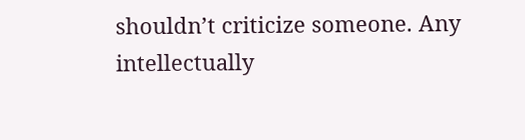shouldn’t criticize someone. Any intellectually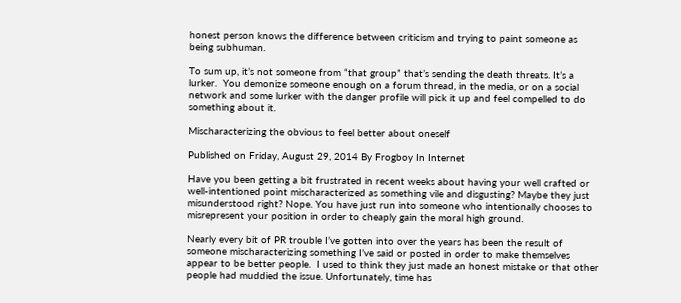honest person knows the difference between criticism and trying to paint someone as being subhuman.

To sum up, it’s not someone from “that group” that’s sending the death threats. It’s a lurker.  You demonize someone enough on a forum thread, in the media, or on a social network and some lurker with the danger profile will pick it up and feel compelled to do something about it.

Mischaracterizing the obvious to feel better about oneself

Published on Friday, August 29, 2014 By Frogboy In Internet

Have you been getting a bit frustrated in recent weeks about having your well crafted or well-intentioned point mischaracterized as something vile and disgusting? Maybe they just misunderstood right? Nope. You have just run into someone who intentionally chooses to misrepresent your position in order to cheaply gain the moral high ground.

Nearly every bit of PR trouble I’ve gotten into over the years has been the result of someone mischaracterizing something I’ve said or posted in order to make themselves appear to be better people.  I used to think they just made an honest mistake or that other people had muddied the issue. Unfortunately, time has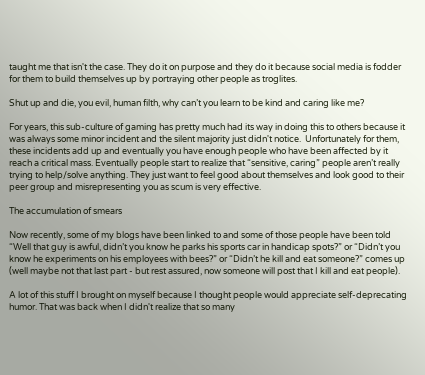taught me that isn't the case. They do it on purpose and they do it because social media is fodder for them to build themselves up by portraying other people as troglites.

Shut up and die, you evil, human filth, why can’t you learn to be kind and caring like me?

For years, this sub-culture of gaming has pretty much had its way in doing this to others because it was always some minor incident and the silent majority just didn't notice.  Unfortunately for them, these incidents add up and eventually you have enough people who have been affected by it reach a critical mass. Eventually people start to realize that “sensitive, caring” people aren’t really trying to help/solve anything. They just want to feel good about themselves and look good to their peer group and misrepresenting you as scum is very effective.

The accumulation of smears

Now recently, some of my blogs have been linked to and some of those people have been told “Well that guy is awful, didn’t you know he parks his sports car in handicap spots?” or “Didn’t you know he experiments on his employees with bees?” or “Didn’t he kill and eat someone?” comes up (well maybe not that last part - but rest assured, now someone will post that I kill and eat people).

A lot of this stuff I brought on myself because I thought people would appreciate self-deprecating humor. That was back when I didn't realize that so many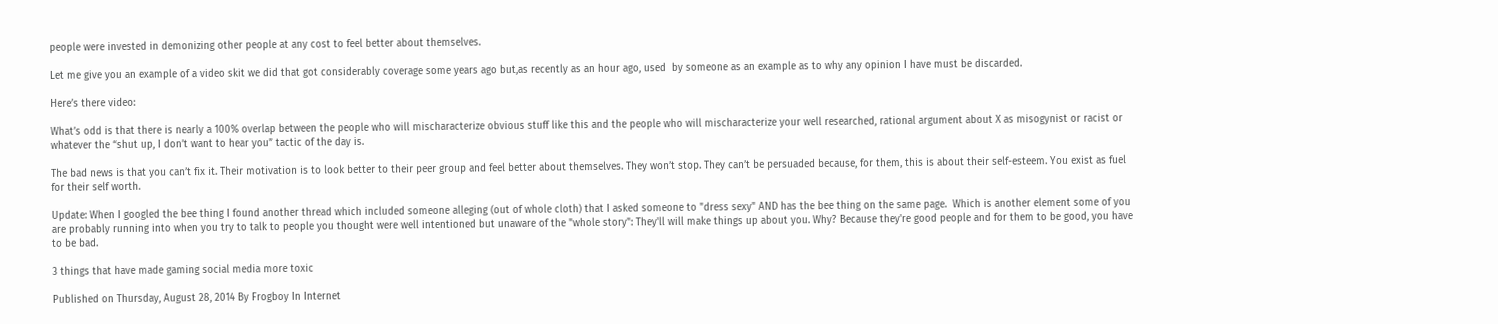people were invested in demonizing other people at any cost to feel better about themselves.

Let me give you an example of a video skit we did that got considerably coverage some years ago but,as recently as an hour ago, used  by someone as an example as to why any opinion I have must be discarded.

Here’s there video:

What’s odd is that there is nearly a 100% overlap between the people who will mischaracterize obvious stuff like this and the people who will mischaracterize your well researched, rational argument about X as misogynist or racist or whatever the “shut up, I don’t want to hear you” tactic of the day is.

The bad news is that you can’t fix it. Their motivation is to look better to their peer group and feel better about themselves. They won’t stop. They can’t be persuaded because, for them, this is about their self-esteem. You exist as fuel for their self worth.

Update: When I googled the bee thing I found another thread which included someone alleging (out of whole cloth) that I asked someone to "dress sexy" AND has the bee thing on the same page.  Which is another element some of you are probably running into when you try to talk to people you thought were well intentioned but unaware of the "whole story": They'll will make things up about you. Why? Because they're good people and for them to be good, you have to be bad.

3 things that have made gaming social media more toxic

Published on Thursday, August 28, 2014 By Frogboy In Internet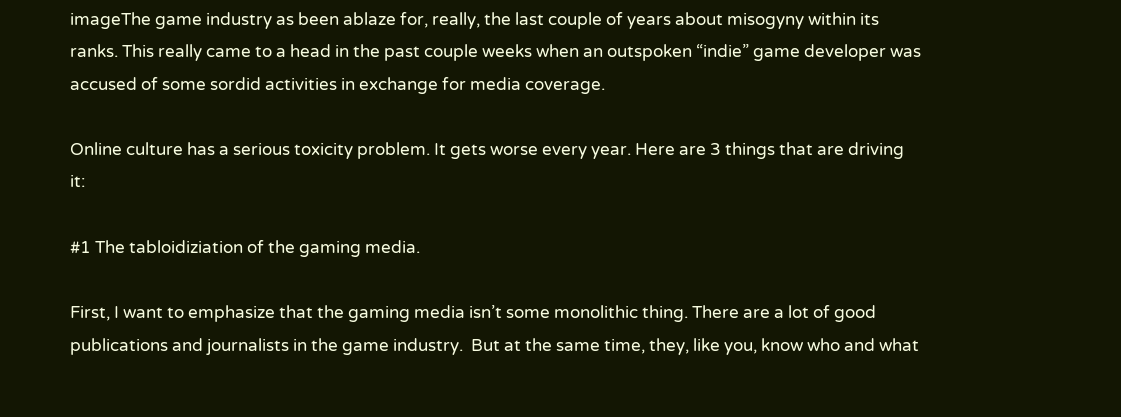imageThe game industry as been ablaze for, really, the last couple of years about misogyny within its ranks. This really came to a head in the past couple weeks when an outspoken “indie” game developer was accused of some sordid activities in exchange for media coverage.

Online culture has a serious toxicity problem. It gets worse every year. Here are 3 things that are driving it:

#1 The tabloidiziation of the gaming media.

First, I want to emphasize that the gaming media isn’t some monolithic thing. There are a lot of good publications and journalists in the game industry.  But at the same time, they, like you, know who and what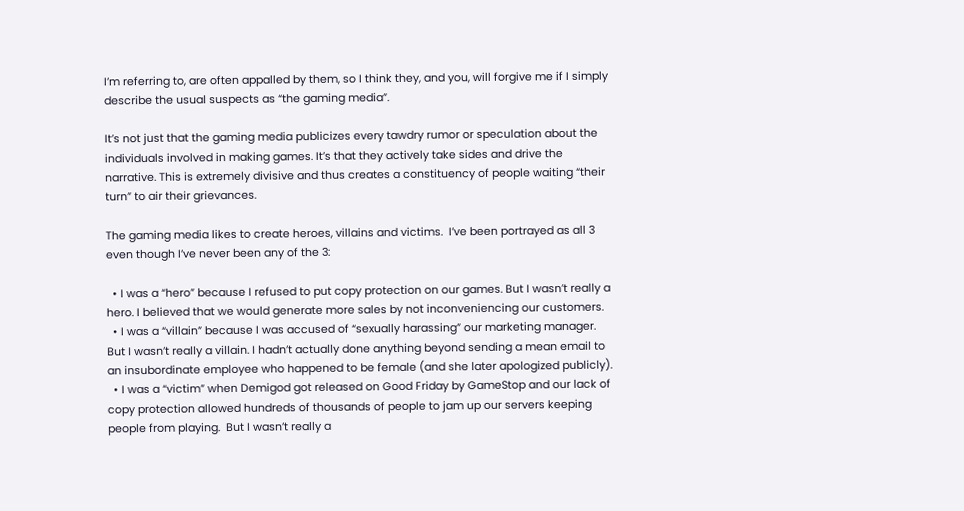I’m referring to, are often appalled by them, so I think they, and you, will forgive me if I simply describe the usual suspects as “the gaming media”.

It’s not just that the gaming media publicizes every tawdry rumor or speculation about the individuals involved in making games. It’s that they actively take sides and drive the narrative. This is extremely divisive and thus creates a constituency of people waiting “their turn” to air their grievances.

The gaming media likes to create heroes, villains and victims.  I’ve been portrayed as all 3 even though I’ve never been any of the 3:

  • I was a “hero” because I refused to put copy protection on our games. But I wasn’t really a hero. I believed that we would generate more sales by not inconveniencing our customers.
  • I was a “villain” because I was accused of “sexually harassing” our marketing manager.  But I wasn’t really a villain. I hadn’t actually done anything beyond sending a mean email to an insubordinate employee who happened to be female (and she later apologized publicly).
  • I was a “victim” when Demigod got released on Good Friday by GameStop and our lack of copy protection allowed hundreds of thousands of people to jam up our servers keeping people from playing.  But I wasn’t really a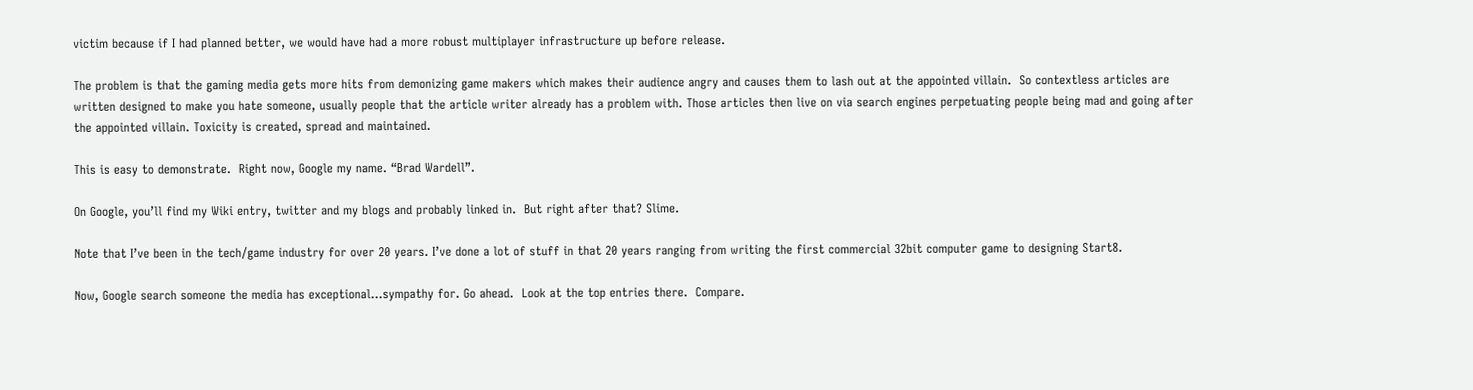victim because if I had planned better, we would have had a more robust multiplayer infrastructure up before release.

The problem is that the gaming media gets more hits from demonizing game makers which makes their audience angry and causes them to lash out at the appointed villain.  So contextless articles are written designed to make you hate someone, usually people that the article writer already has a problem with. Those articles then live on via search engines perpetuating people being mad and going after the appointed villain. Toxicity is created, spread and maintained.

This is easy to demonstrate.  Right now, Google my name. “Brad Wardell”.

On Google, you’ll find my Wiki entry, twitter and my blogs and probably linked in.  But right after that? Slime.

Note that I’ve been in the tech/game industry for over 20 years. I’ve done a lot of stuff in that 20 years ranging from writing the first commercial 32bit computer game to designing Start8.

Now, Google search someone the media has exceptional…sympathy for. Go ahead.  Look at the top entries there.  Compare.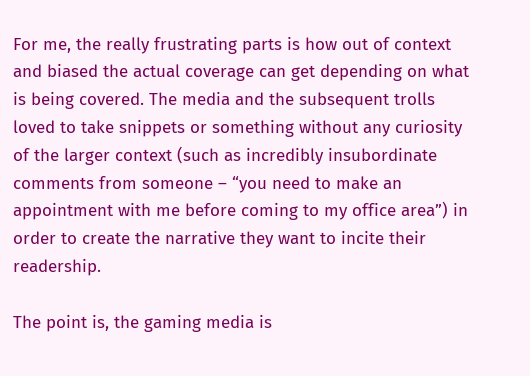For me, the really frustrating parts is how out of context and biased the actual coverage can get depending on what is being covered. The media and the subsequent trolls loved to take snippets or something without any curiosity of the larger context (such as incredibly insubordinate comments from someone – “you need to make an appointment with me before coming to my office area”) in order to create the narrative they want to incite their readership.

The point is, the gaming media is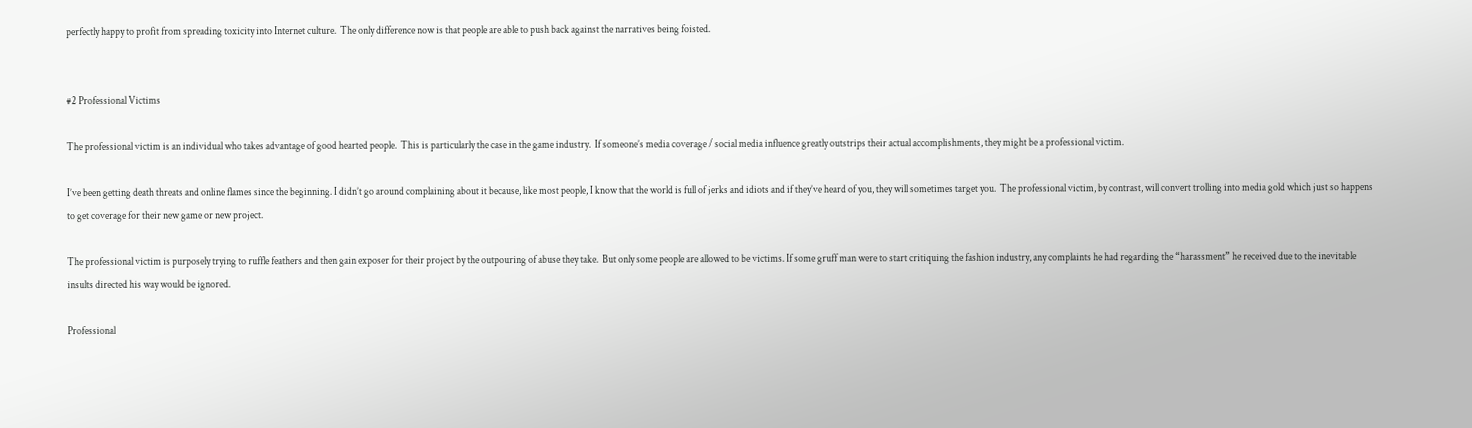perfectly happy to profit from spreading toxicity into Internet culture.  The only difference now is that people are able to push back against the narratives being foisted.


#2 Professional Victims

The professional victim is an individual who takes advantage of good hearted people.  This is particularly the case in the game industry.  If someone’s media coverage / social media influence greatly outstrips their actual accomplishments, they might be a professional victim.

I’ve been getting death threats and online flames since the beginning. I didn’t go around complaining about it because, like most people, I know that the world is full of jerks and idiots and if they’ve heard of you, they will sometimes target you.  The professional victim, by contrast, will convert trolling into media gold which just so happens to get coverage for their new game or new project.

The professional victim is purposely trying to ruffle feathers and then gain exposer for their project by the outpouring of abuse they take.  But only some people are allowed to be victims. If some gruff man were to start critiquing the fashion industry, any complaints he had regarding the “harassment” he received due to the inevitable insults directed his way would be ignored.

Professional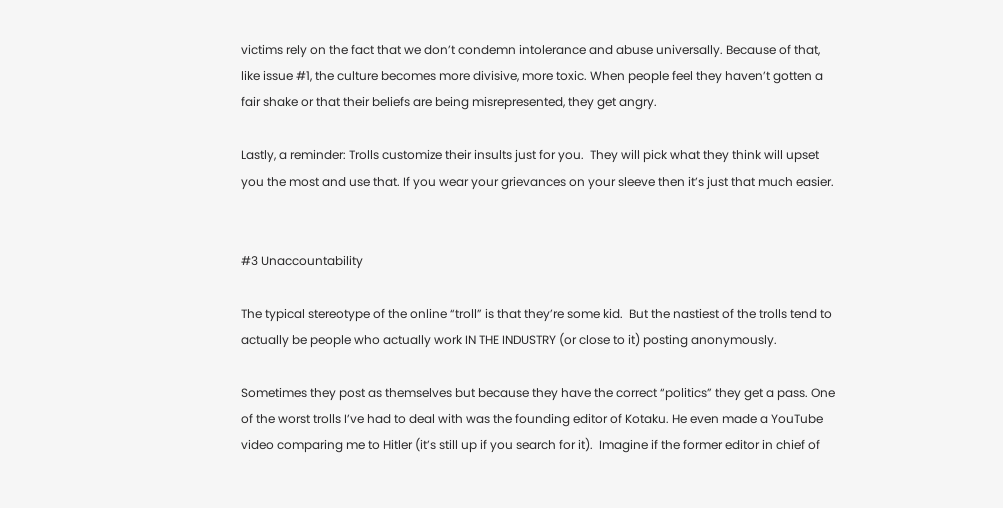victims rely on the fact that we don’t condemn intolerance and abuse universally. Because of that, like issue #1, the culture becomes more divisive, more toxic. When people feel they haven’t gotten a fair shake or that their beliefs are being misrepresented, they get angry.

Lastly, a reminder: Trolls customize their insults just for you.  They will pick what they think will upset you the most and use that. If you wear your grievances on your sleeve then it’s just that much easier.


#3 Unaccountability

The typical stereotype of the online “troll” is that they’re some kid.  But the nastiest of the trolls tend to actually be people who actually work IN THE INDUSTRY (or close to it) posting anonymously.

Sometimes they post as themselves but because they have the correct “politics” they get a pass. One of the worst trolls I’ve had to deal with was the founding editor of Kotaku. He even made a YouTube video comparing me to Hitler (it’s still up if you search for it).  Imagine if the former editor in chief of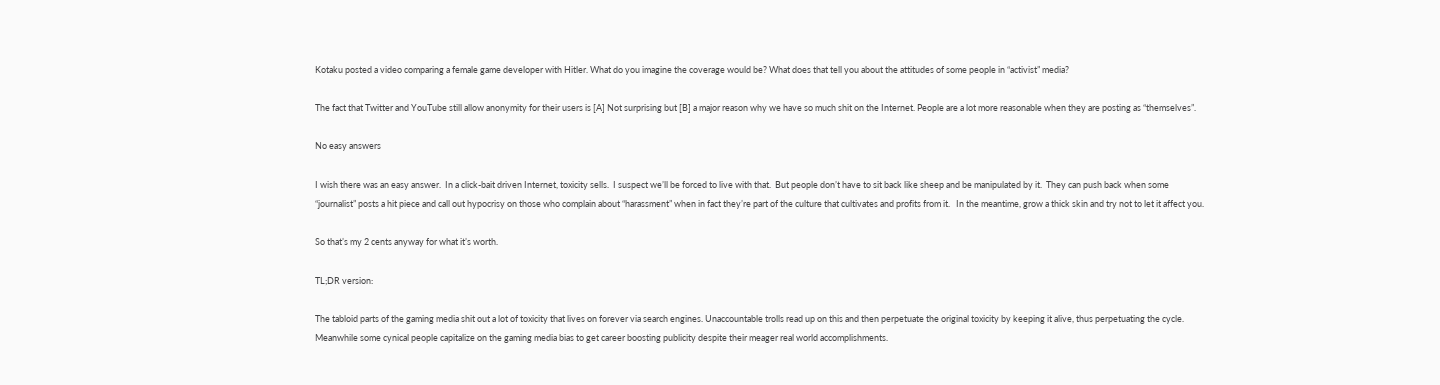Kotaku posted a video comparing a female game developer with Hitler. What do you imagine the coverage would be? What does that tell you about the attitudes of some people in “activist” media?

The fact that Twitter and YouTube still allow anonymity for their users is [A] Not surprising but [B] a major reason why we have so much shit on the Internet. People are a lot more reasonable when they are posting as “themselves”.

No easy answers

I wish there was an easy answer.  In a click-bait driven Internet, toxicity sells.  I suspect we’ll be forced to live with that.  But people don’t have to sit back like sheep and be manipulated by it.  They can push back when some “journalist” posts a hit piece and call out hypocrisy on those who complain about “harassment” when in fact they’re part of the culture that cultivates and profits from it.   In the meantime, grow a thick skin and try not to let it affect you.

So that’s my 2 cents anyway for what it’s worth.

TL;DR version:

The tabloid parts of the gaming media shit out a lot of toxicity that lives on forever via search engines. Unaccountable trolls read up on this and then perpetuate the original toxicity by keeping it alive, thus perpetuating the cycle. Meanwhile some cynical people capitalize on the gaming media bias to get career boosting publicity despite their meager real world accomplishments.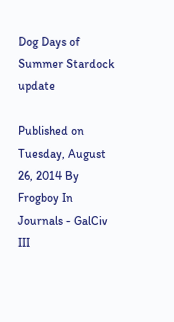Dog Days of Summer Stardock update

Published on Tuesday, August 26, 2014 By Frogboy In Journals - GalCiv III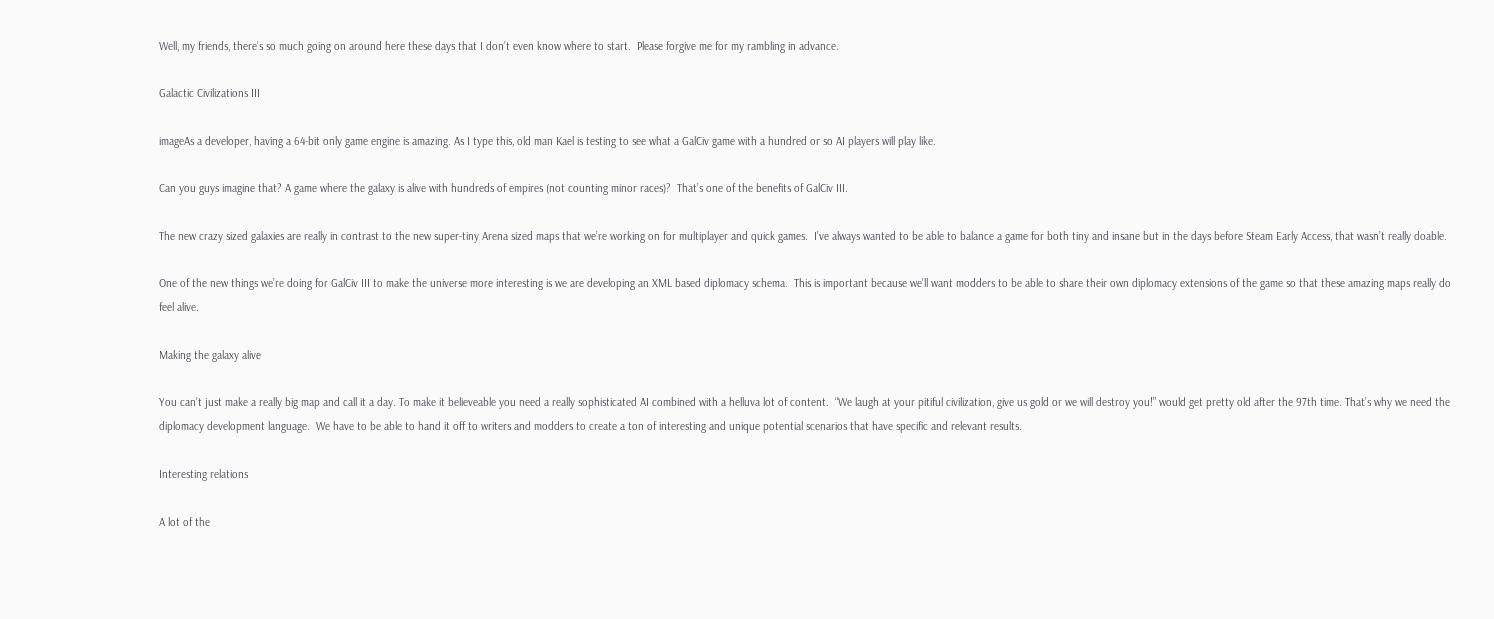Well, my friends, there’s so much going on around here these days that I don’t even know where to start.  Please forgive me for my rambling in advance.

Galactic Civilizations III

imageAs a developer, having a 64-bit only game engine is amazing. As I type this, old man Kael is testing to see what a GalCiv game with a hundred or so AI players will play like.

Can you guys imagine that? A game where the galaxy is alive with hundreds of empires (not counting minor races)?  That’s one of the benefits of GalCiv III.

The new crazy sized galaxies are really in contrast to the new super-tiny Arena sized maps that we’re working on for multiplayer and quick games.  I’ve always wanted to be able to balance a game for both tiny and insane but in the days before Steam Early Access, that wasn’t really doable.

One of the new things we’re doing for GalCiv III to make the universe more interesting is we are developing an XML based diplomacy schema.  This is important because we’ll want modders to be able to share their own diplomacy extensions of the game so that these amazing maps really do feel alive.

Making the galaxy alive

You can’t just make a really big map and call it a day. To make it believeable you need a really sophisticated AI combined with a helluva lot of content.  “We laugh at your pitiful civilization, give us gold or we will destroy you!” would get pretty old after the 97th time. That’s why we need the diplomacy development language.  We have to be able to hand it off to writers and modders to create a ton of interesting and unique potential scenarios that have specific and relevant results.

Interesting relations

A lot of the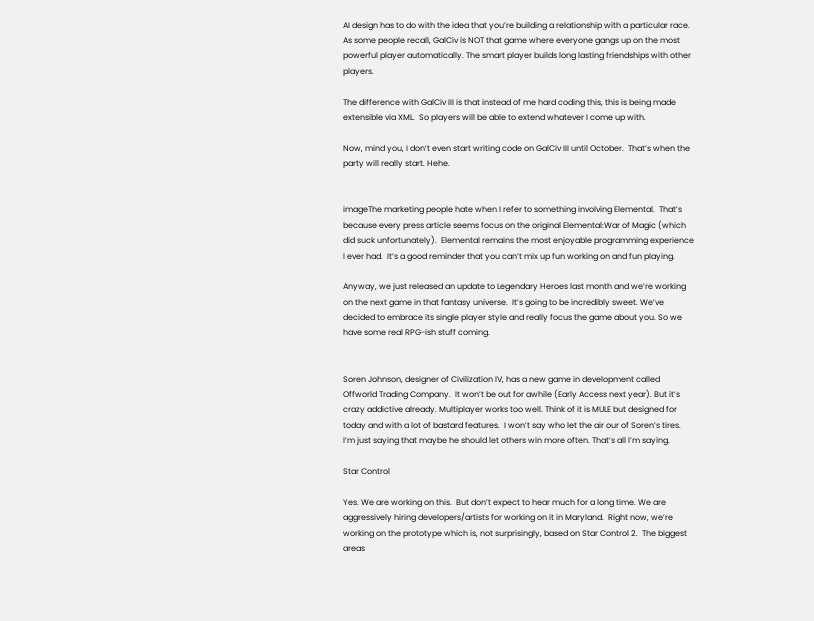AI design has to do with the idea that you’re building a relationship with a particular race.  As some people recall, GalCiv is NOT that game where everyone gangs up on the most powerful player automatically. The smart player builds long lasting friendships with other players.

The difference with GalCiv III is that instead of me hard coding this, this is being made extensible via XML.  So players will be able to extend whatever I come up with.

Now, mind you, I don’t even start writing code on GalCiv III until October.  That’s when the party will really start. Hehe.


imageThe marketing people hate when I refer to something involving Elemental.  That’s because every press article seems focus on the original Elemental:War of Magic (which did suck unfortunately).  Elemental remains the most enjoyable programming experience I ever had.  It’s a good reminder that you can’t mix up fun working on and fun playing.

Anyway, we just released an update to Legendary Heroes last month and we’re working on the next game in that fantasy universe.  It’s going to be incredibly sweet. We’ve decided to embrace its single player style and really focus the game about you. So we have some real RPG-ish stuff coming.


Soren Johnson, designer of Civilization IV, has a new game in development called Offworld Trading Company.  It won’t be out for awhile (Early Access next year). But it’s crazy addictive already. Multiplayer works too well. Think of it is MULE but designed for today and with a lot of bastard features.  I won’t say who let the air our of Soren’s tires. I’m just saying that maybe he should let others win more often. That’s all I’m saying.

Star Control

Yes. We are working on this.  But don’t expect to hear much for a long time. We are aggressively hiring developers/artists for working on it in Maryland.  Right now, we’re working on the prototype which is, not surprisingly, based on Star Control 2.  The biggest areas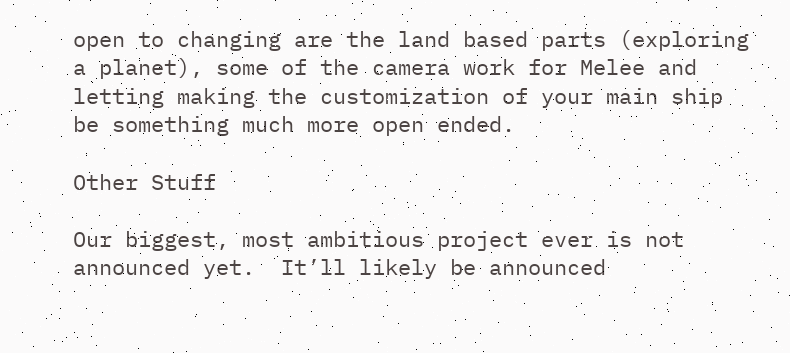open to changing are the land based parts (exploring a planet), some of the camera work for Melee and letting making the customization of your main ship be something much more open ended.

Other Stuff

Our biggest, most ambitious project ever is not announced yet.  It’ll likely be announced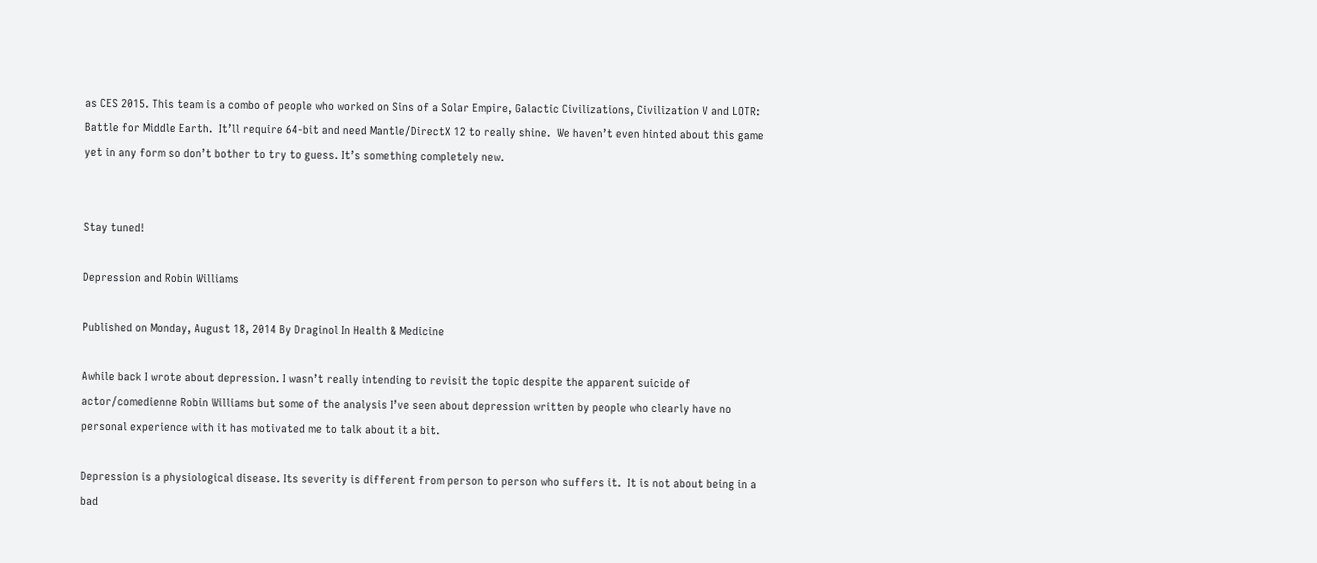as CES 2015. This team is a combo of people who worked on Sins of a Solar Empire, Galactic Civilizations, Civilization V and LOTR: Battle for Middle Earth.  It’ll require 64-bit and need Mantle/DirectX 12 to really shine.  We haven’t even hinted about this game yet in any form so don’t bother to try to guess. It’s something completely new.


Stay tuned!

Depression and Robin Williams

Published on Monday, August 18, 2014 By Draginol In Health & Medicine

Awhile back I wrote about depression. I wasn’t really intending to revisit the topic despite the apparent suicide of actor/comedienne Robin Williams but some of the analysis I’ve seen about depression written by people who clearly have no personal experience with it has motivated me to talk about it a bit.

Depression is a physiological disease. Its severity is different from person to person who suffers it.  It is not about being in a bad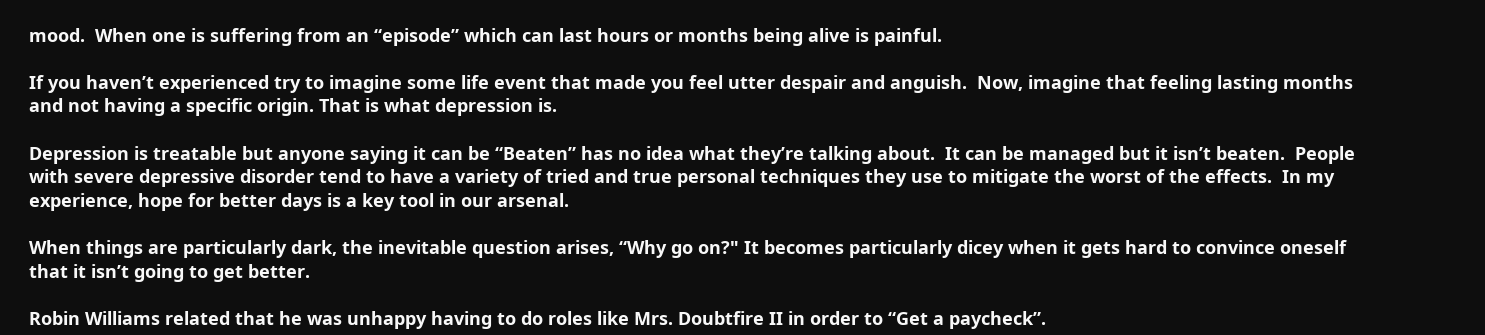mood.  When one is suffering from an “episode” which can last hours or months being alive is painful.

If you haven’t experienced try to imagine some life event that made you feel utter despair and anguish.  Now, imagine that feeling lasting months and not having a specific origin. That is what depression is.

Depression is treatable but anyone saying it can be “Beaten” has no idea what they’re talking about.  It can be managed but it isn’t beaten.  People with severe depressive disorder tend to have a variety of tried and true personal techniques they use to mitigate the worst of the effects.  In my experience, hope for better days is a key tool in our arsenal.

When things are particularly dark, the inevitable question arises, “Why go on?" It becomes particularly dicey when it gets hard to convince oneself that it isn’t going to get better.

Robin Williams related that he was unhappy having to do roles like Mrs. Doubtfire II in order to “Get a paycheck”.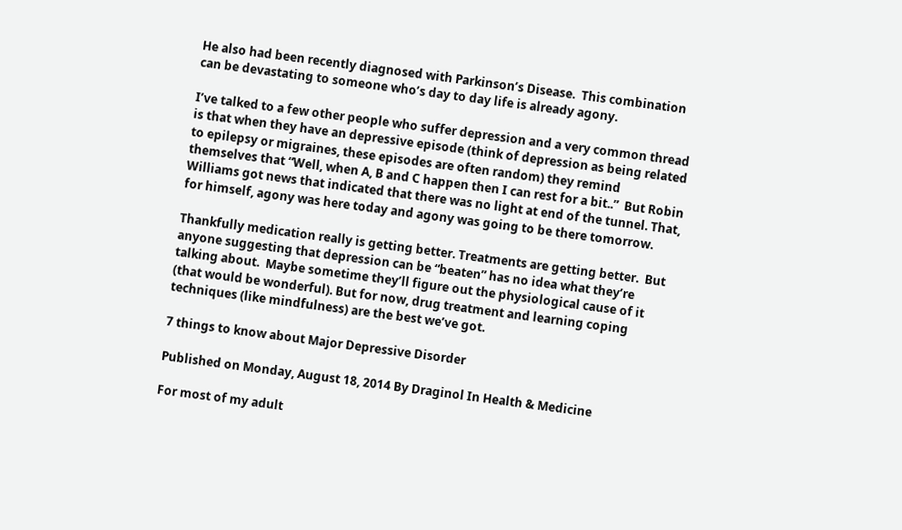He also had been recently diagnosed with Parkinson’s Disease.  This combination can be devastating to someone who’s day to day life is already agony.

I’ve talked to a few other people who suffer depression and a very common thread is that when they have an depressive episode (think of depression as being related to epilepsy or migraines, these episodes are often random) they remind themselves that “Well, when A, B and C happen then I can rest for a bit..”  But Robin Williams got news that indicated that there was no light at end of the tunnel. That, for himself, agony was here today and agony was going to be there tomorrow.

Thankfully medication really is getting better. Treatments are getting better.  But anyone suggesting that depression can be “beaten” has no idea what they’re talking about.  Maybe sometime they’ll figure out the physiological cause of it (that would be wonderful). But for now, drug treatment and learning coping techniques (like mindfulness) are the best we’ve got.

7 things to know about Major Depressive Disorder

Published on Monday, August 18, 2014 By Draginol In Health & Medicine

For most of my adult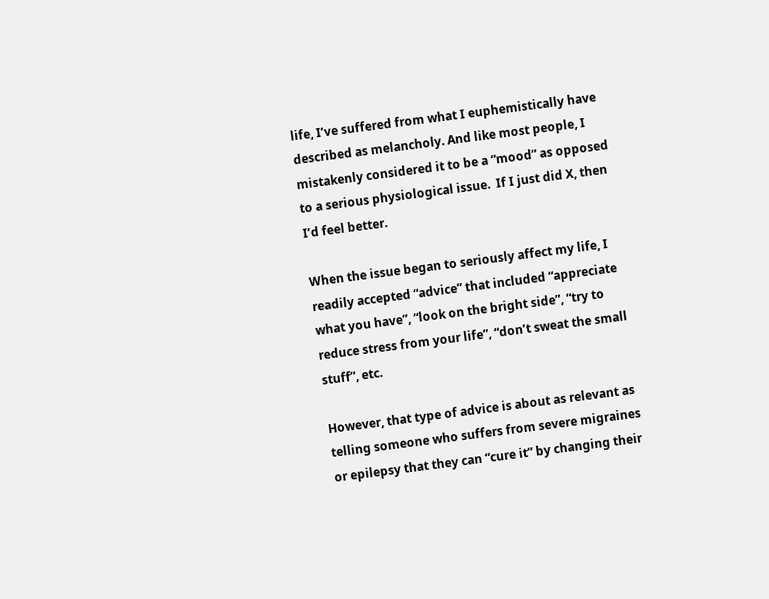life, I’ve suffered from what I euphemistically have described as melancholy. And like most people, I mistakenly considered it to be a “mood” as opposed to a serious physiological issue.  If I just did X, then I’d feel better.

When the issue began to seriously affect my life, I readily accepted “advice” that included “appreciate what you have”, “look on the bright side”, “try to reduce stress from your life”, “don’t sweat the small stuff”, etc.

However, that type of advice is about as relevant as telling someone who suffers from severe migraines or epilepsy that they can “cure it” by changing their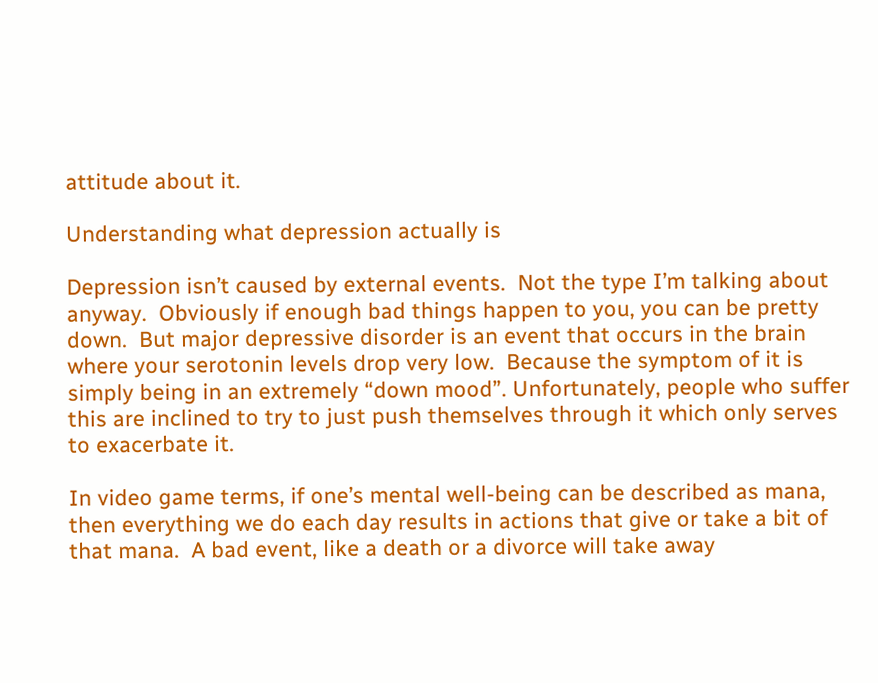attitude about it.

Understanding what depression actually is

Depression isn’t caused by external events.  Not the type I’m talking about anyway.  Obviously if enough bad things happen to you, you can be pretty down.  But major depressive disorder is an event that occurs in the brain where your serotonin levels drop very low.  Because the symptom of it is simply being in an extremely “down mood”. Unfortunately, people who suffer this are inclined to try to just push themselves through it which only serves to exacerbate it.

In video game terms, if one’s mental well-being can be described as mana, then everything we do each day results in actions that give or take a bit of that mana.  A bad event, like a death or a divorce will take away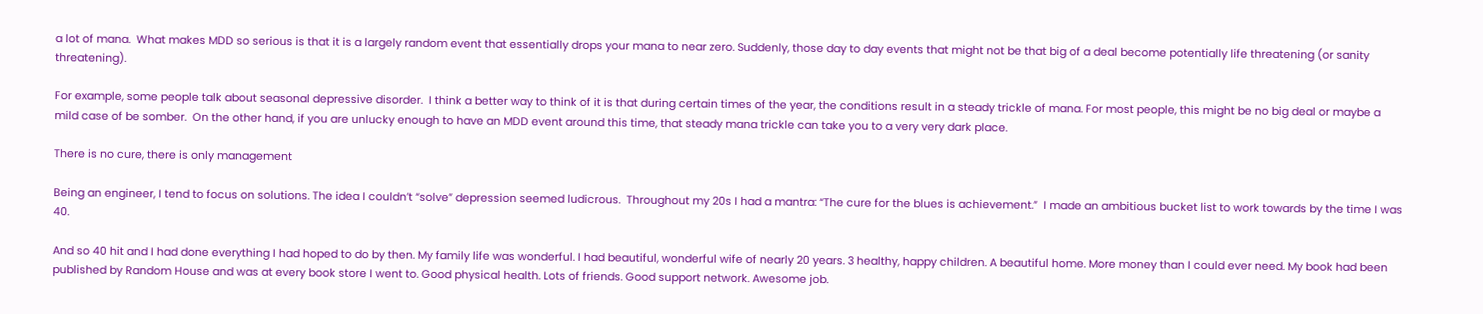a lot of mana.  What makes MDD so serious is that it is a largely random event that essentially drops your mana to near zero. Suddenly, those day to day events that might not be that big of a deal become potentially life threatening (or sanity threatening).

For example, some people talk about seasonal depressive disorder.  I think a better way to think of it is that during certain times of the year, the conditions result in a steady trickle of mana. For most people, this might be no big deal or maybe a mild case of be somber.  On the other hand, if you are unlucky enough to have an MDD event around this time, that steady mana trickle can take you to a very very dark place.

There is no cure, there is only management

Being an engineer, I tend to focus on solutions. The idea I couldn’t “solve” depression seemed ludicrous.  Throughout my 20s I had a mantra: “The cure for the blues is achievement.”  I made an ambitious bucket list to work towards by the time I was 40.

And so 40 hit and I had done everything I had hoped to do by then. My family life was wonderful. I had beautiful, wonderful wife of nearly 20 years. 3 healthy, happy children. A beautiful home. More money than I could ever need. My book had been published by Random House and was at every book store I went to. Good physical health. Lots of friends. Good support network. Awesome job.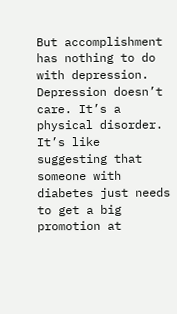But accomplishment has nothing to do with depression. Depression doesn’t care. It’s a physical disorder.  It’s like suggesting that someone with diabetes just needs to get a big promotion at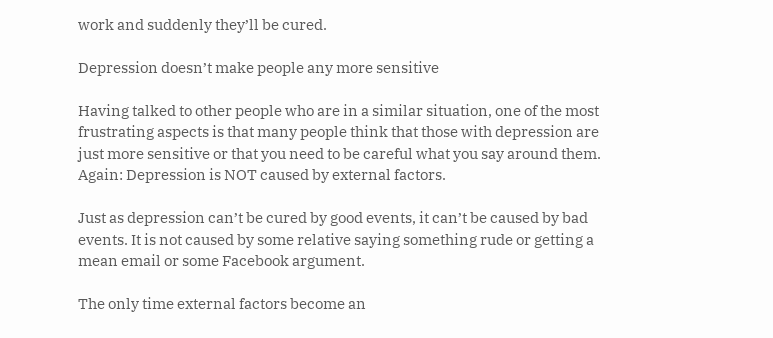work and suddenly they’ll be cured.

Depression doesn’t make people any more sensitive

Having talked to other people who are in a similar situation, one of the most frustrating aspects is that many people think that those with depression are just more sensitive or that you need to be careful what you say around them.   Again: Depression is NOT caused by external factors.

Just as depression can’t be cured by good events, it can’t be caused by bad events. It is not caused by some relative saying something rude or getting a mean email or some Facebook argument.

The only time external factors become an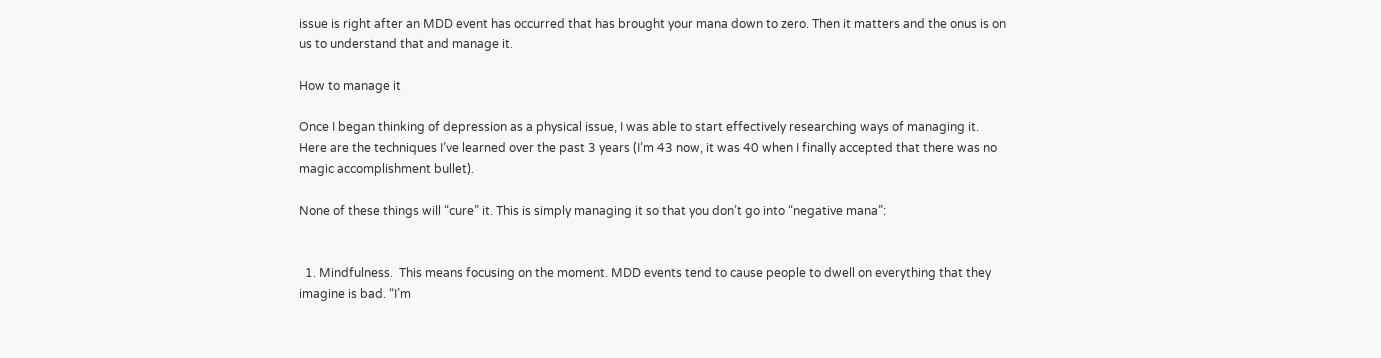issue is right after an MDD event has occurred that has brought your mana down to zero. Then it matters and the onus is on us to understand that and manage it.

How to manage it

Once I began thinking of depression as a physical issue, I was able to start effectively researching ways of managing it.  Here are the techniques I’ve learned over the past 3 years (I’m 43 now, it was 40 when I finally accepted that there was no magic accomplishment bullet).

None of these things will “cure” it. This is simply managing it so that you don’t go into “negative mana”:


  1. Mindfulness.  This means focusing on the moment. MDD events tend to cause people to dwell on everything that they imagine is bad. “I’m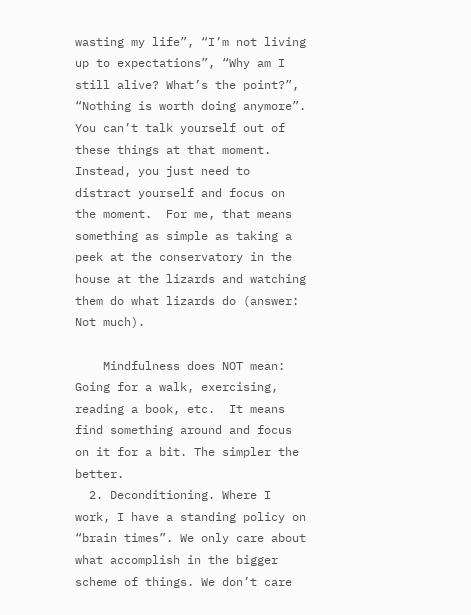wasting my life”, “I’m not living up to expectations”, “Why am I still alive? What’s the point?”, “Nothing is worth doing anymore”.  You can’t talk yourself out of these things at that moment. Instead, you just need to distract yourself and focus on the moment.  For me, that means something as simple as taking a peek at the conservatory in the house at the lizards and watching them do what lizards do (answer: Not much).

    Mindfulness does NOT mean: Going for a walk, exercising, reading a book, etc.  It means find something around and focus on it for a bit. The simpler the better.
  2. Deconditioning. Where I work, I have a standing policy on “brain times”. We only care about what accomplish in the bigger scheme of things. We don’t care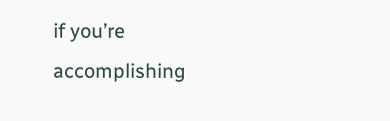if you’re accomplishing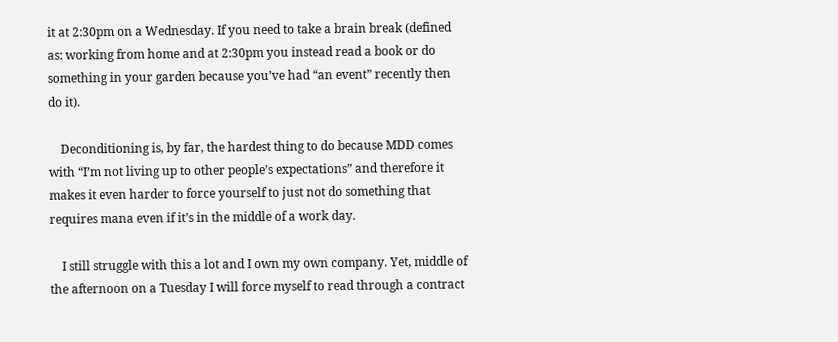it at 2:30pm on a Wednesday. If you need to take a brain break (defined as: working from home and at 2:30pm you instead read a book or do something in your garden because you’ve had “an event” recently then do it).

    Deconditioning is, by far, the hardest thing to do because MDD comes with “I’m not living up to other people’s expectations” and therefore it makes it even harder to force yourself to just not do something that requires mana even if it’s in the middle of a work day.

    I still struggle with this a lot and I own my own company. Yet, middle of the afternoon on a Tuesday I will force myself to read through a contract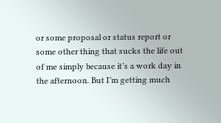or some proposal or status report or some other thing that sucks the life out of me simply because it’s a work day in the afternoon. But I’m getting much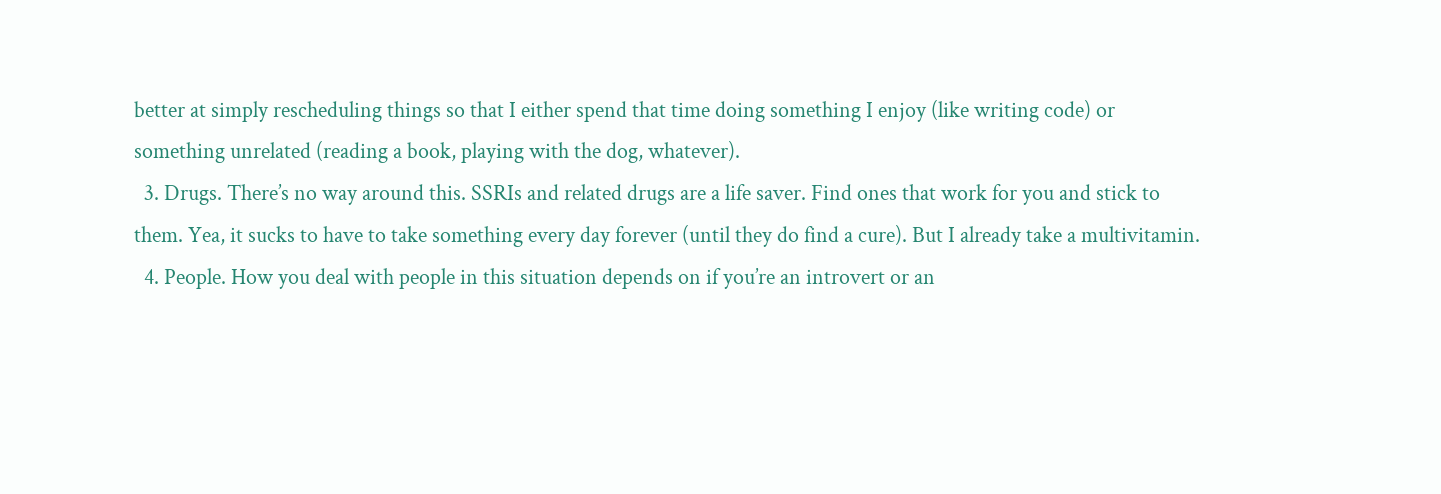better at simply rescheduling things so that I either spend that time doing something I enjoy (like writing code) or something unrelated (reading a book, playing with the dog, whatever).
  3. Drugs. There’s no way around this. SSRIs and related drugs are a life saver. Find ones that work for you and stick to them. Yea, it sucks to have to take something every day forever (until they do find a cure). But I already take a multivitamin.
  4. People. How you deal with people in this situation depends on if you’re an introvert or an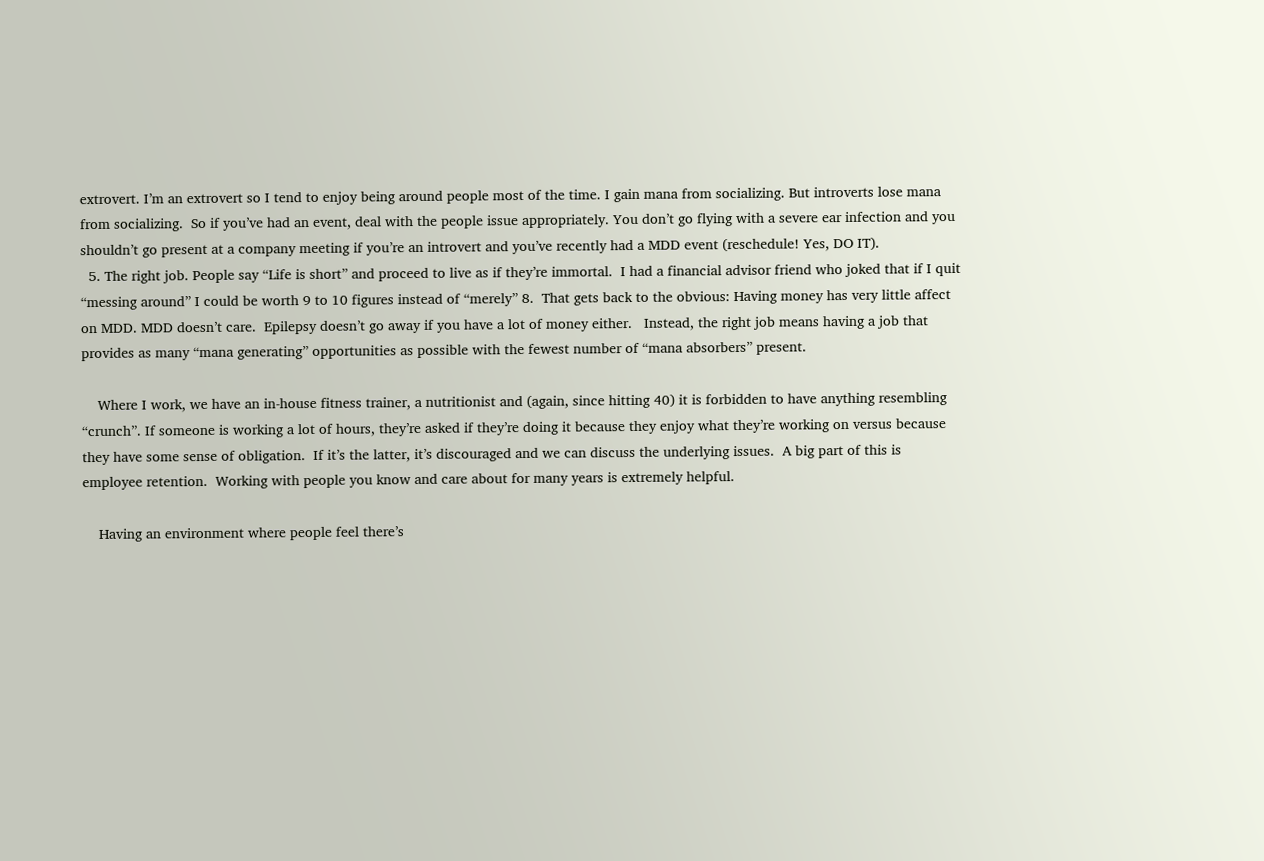extrovert. I’m an extrovert so I tend to enjoy being around people most of the time. I gain mana from socializing. But introverts lose mana from socializing.  So if you’ve had an event, deal with the people issue appropriately. You don’t go flying with a severe ear infection and you shouldn’t go present at a company meeting if you’re an introvert and you’ve recently had a MDD event (reschedule! Yes, DO IT).
  5. The right job. People say “Life is short” and proceed to live as if they’re immortal.  I had a financial advisor friend who joked that if I quit “messing around” I could be worth 9 to 10 figures instead of “merely” 8.  That gets back to the obvious: Having money has very little affect on MDD. MDD doesn’t care.  Epilepsy doesn’t go away if you have a lot of money either.   Instead, the right job means having a job that provides as many “mana generating” opportunities as possible with the fewest number of “mana absorbers” present.

    Where I work, we have an in-house fitness trainer, a nutritionist and (again, since hitting 40) it is forbidden to have anything resembling “crunch”. If someone is working a lot of hours, they’re asked if they’re doing it because they enjoy what they’re working on versus because they have some sense of obligation.  If it’s the latter, it’s discouraged and we can discuss the underlying issues.  A big part of this is employee retention.  Working with people you know and care about for many years is extremely helpful.

    Having an environment where people feel there’s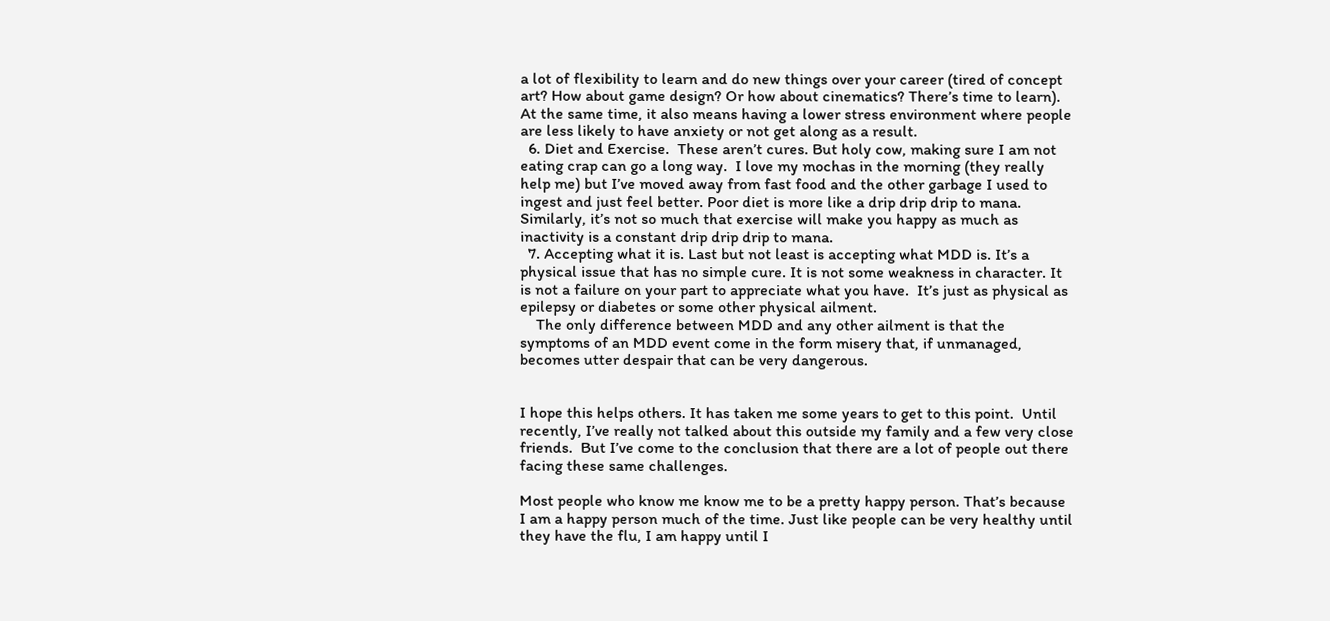a lot of flexibility to learn and do new things over your career (tired of concept art? How about game design? Or how about cinematics? There’s time to learn).  At the same time, it also means having a lower stress environment where people are less likely to have anxiety or not get along as a result.
  6. Diet and Exercise.  These aren’t cures. But holy cow, making sure I am not eating crap can go a long way.  I love my mochas in the morning (they really help me) but I’ve moved away from fast food and the other garbage I used to ingest and just feel better. Poor diet is more like a drip drip drip to mana.  Similarly, it’s not so much that exercise will make you happy as much as inactivity is a constant drip drip drip to mana.
  7. Accepting what it is. Last but not least is accepting what MDD is. It’s a physical issue that has no simple cure. It is not some weakness in character. It is not a failure on your part to appreciate what you have.  It’s just as physical as epilepsy or diabetes or some other physical ailment.
    The only difference between MDD and any other ailment is that the symptoms of an MDD event come in the form misery that, if unmanaged, becomes utter despair that can be very dangerous.


I hope this helps others. It has taken me some years to get to this point.  Until recently, I’ve really not talked about this outside my family and a few very close friends.  But I’ve come to the conclusion that there are a lot of people out there facing these same challenges.

Most people who know me know me to be a pretty happy person. That’s because I am a happy person much of the time. Just like people can be very healthy until they have the flu, I am happy until I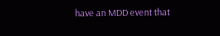have an MDD event that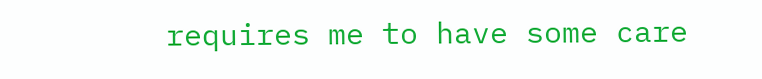requires me to have some care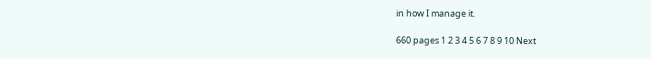in how I manage it.

660 pages 1 2 3 4 5 6 7 8 9 10 Next